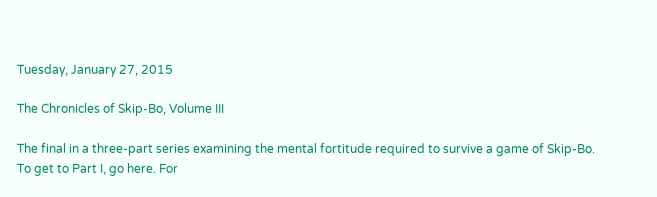Tuesday, January 27, 2015

The Chronicles of Skip-Bo, Volume III

The final in a three-part series examining the mental fortitude required to survive a game of Skip-Bo. To get to Part I, go here. For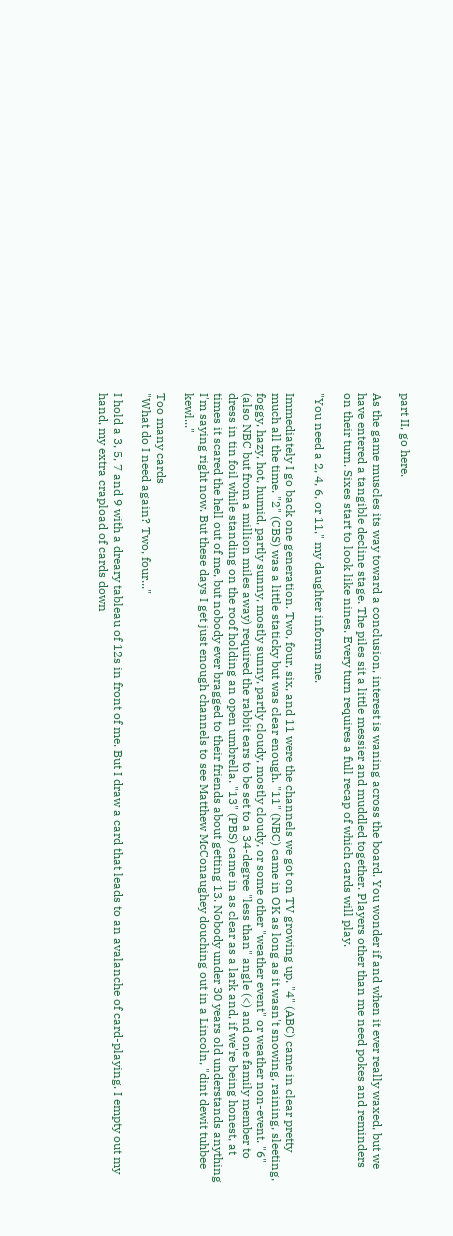part II, go here.

As the game muscles its way toward a conclusion, interest is waning across the board. You wonder if and when it ever really waxed, but we have entered a tangible decline stage. The piles sit a little messier and muddled together. Players other than me need pokes and reminders on their turn. Sixes start to look like nines. Every turn requires a full recap of which cards will play.

"You need a 2, 4, 6, or 11," my daughter informs me.

Immediately I go back one generation. Two, four, six, and 11 were the channels we got on TV growing up. "4" (ABC) came in clear pretty much all the time. "2" (CBS) was a little staticky but was clear enough. "11" (NBC) came in OK as long as it wasn't snowing, raining, sleeting, foggy, hazy, hot, humid, partly sunny, mostly sunny, partly cloudy, mostly cloudy, or some other "weather event" or weather non-event. "6" (also NBC but from a million miles away) required the rabbit ears to be set to a 34-degree "less than" angle (<) and one family member to dress in tin foil while standing on the roof holding an open umbrella. "13" (PBS) came in as clear as a lark and, if we're being honest, at times it scared the hell out of me, but nobody ever bragged to their friends about getting 13. Nobody under 30 years old understands anything I'm saying right now. But these days I get just enough channels to see Matthew McConaughey douching out in a Lincoln, "dint dewit tuhbee kewl..."

Too many cards
"What do I need again? Two, four..."

I hold a 3, 5, 7 and 9 with a dreary tableau of 12s in front of me. But I draw a card that leads to an avalanche of card-playing. I empty out my hand, my extra crapload of cards down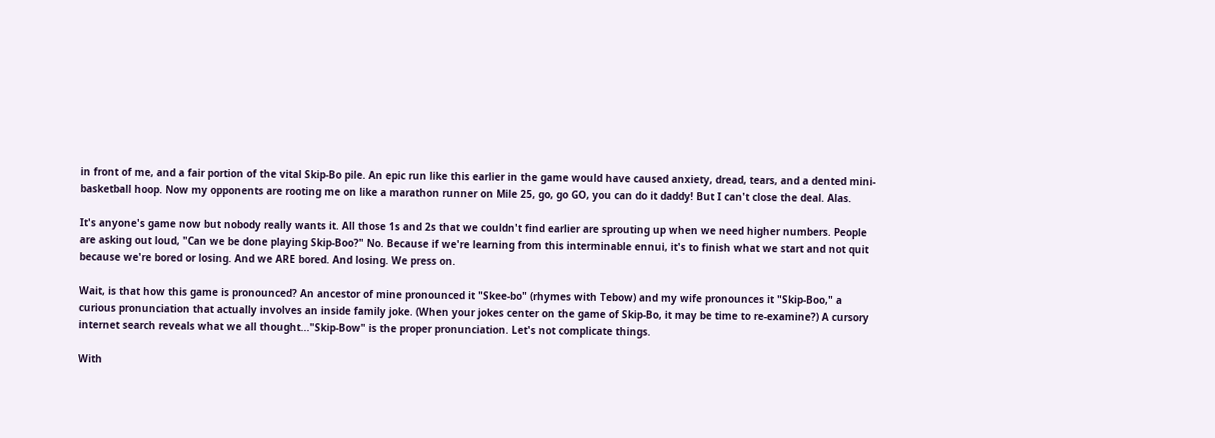in front of me, and a fair portion of the vital Skip-Bo pile. An epic run like this earlier in the game would have caused anxiety, dread, tears, and a dented mini-basketball hoop. Now my opponents are rooting me on like a marathon runner on Mile 25, go, go GO, you can do it daddy! But I can't close the deal. Alas.

It's anyone's game now but nobody really wants it. All those 1s and 2s that we couldn't find earlier are sprouting up when we need higher numbers. People are asking out loud, "Can we be done playing Skip-Boo?" No. Because if we're learning from this interminable ennui, it's to finish what we start and not quit because we're bored or losing. And we ARE bored. And losing. We press on.

Wait, is that how this game is pronounced? An ancestor of mine pronounced it "Skee-bo" (rhymes with Tebow) and my wife pronounces it "Skip-Boo," a curious pronunciation that actually involves an inside family joke. (When your jokes center on the game of Skip-Bo, it may be time to re-examine?) A cursory internet search reveals what we all thought..."Skip-Bow" is the proper pronunciation. Let's not complicate things.

With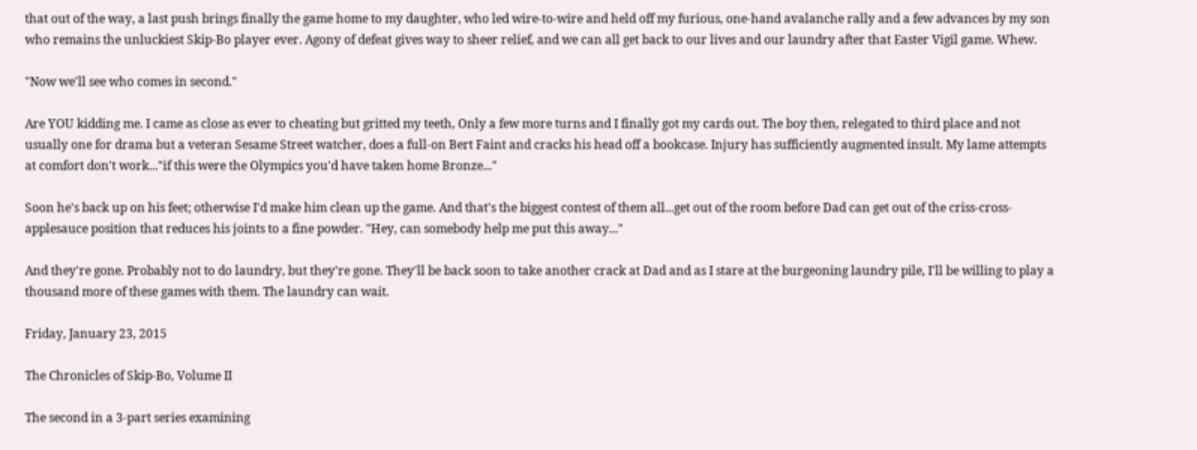that out of the way, a last push brings finally the game home to my daughter, who led wire-to-wire and held off my furious, one-hand avalanche rally and a few advances by my son who remains the unluckiest Skip-Bo player ever. Agony of defeat gives way to sheer relief, and we can all get back to our lives and our laundry after that Easter Vigil game. Whew.

"Now we'll see who comes in second."

Are YOU kidding me. I came as close as ever to cheating but gritted my teeth, Only a few more turns and I finally got my cards out. The boy then, relegated to third place and not usually one for drama but a veteran Sesame Street watcher, does a full-on Bert Faint and cracks his head off a bookcase. Injury has sufficiently augmented insult. My lame attempts at comfort don't work..."if this were the Olympics you'd have taken home Bronze..."

Soon he's back up on his feet; otherwise I'd make him clean up the game. And that's the biggest contest of them all...get out of the room before Dad can get out of the criss-cross-applesauce position that reduces his joints to a fine powder. "Hey, can somebody help me put this away..."

And they're gone. Probably not to do laundry, but they're gone. They'll be back soon to take another crack at Dad and as I stare at the burgeoning laundry pile, I'll be willing to play a thousand more of these games with them. The laundry can wait.

Friday, January 23, 2015

The Chronicles of Skip-Bo, Volume II

The second in a 3-part series examining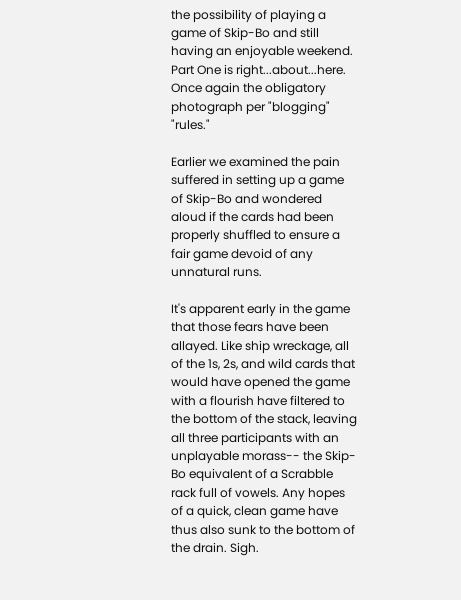the possibility of playing a game of Skip-Bo and still having an enjoyable weekend. Part One is right...about...here.
Once again the obligatory photograph per "blogging" "rules."

Earlier we examined the pain suffered in setting up a game of Skip-Bo and wondered aloud if the cards had been properly shuffled to ensure a fair game devoid of any unnatural runs.

It's apparent early in the game that those fears have been allayed. Like ship wreckage, all of the 1s, 2s, and wild cards that would have opened the game with a flourish have filtered to the bottom of the stack, leaving all three participants with an unplayable morass-- the Skip-Bo equivalent of a Scrabble rack full of vowels. Any hopes of a quick, clean game have thus also sunk to the bottom of the drain. Sigh.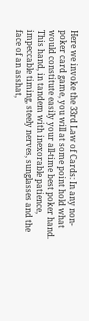Here we invoke the 33rd Law of Cards: In any non-poker card game, you will at some point hold what would constitute easily your all-time best poker hand. This hand, in tandem with inexorable patience, impeccable timing, steely nerves, sunglasses and the face of an asshat,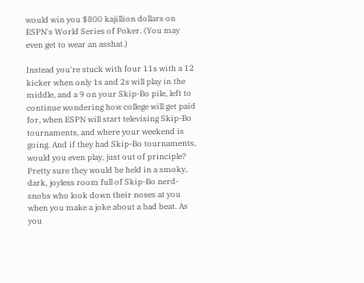would win you $800 kajillion dollars on ESPN's World Series of Poker. (You may even get to wear an asshat.)

Instead you're stuck with four 11s with a 12 kicker when only 1s and 2s will play in the middle, and a 9 on your Skip-Bo pile, left to continue wondering how college will get paid for, when ESPN will start televising Skip-Bo tournaments, and where your weekend is going. And if they had Skip-Bo tournaments, would you even play, just out of principle? Pretty sure they would be held in a smoky, dark, joyless room full of Skip-Bo nerd-snobs who look down their noses at you when you make a joke about a bad beat. As you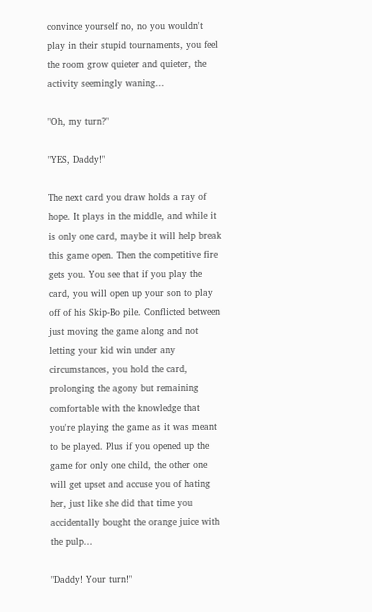convince yourself no, no you wouldn't play in their stupid tournaments, you feel the room grow quieter and quieter, the activity seemingly waning...

"Oh, my turn?"

"YES, Daddy!"

The next card you draw holds a ray of hope. It plays in the middle, and while it is only one card, maybe it will help break this game open. Then the competitive fire gets you. You see that if you play the card, you will open up your son to play off of his Skip-Bo pile. Conflicted between just moving the game along and not letting your kid win under any circumstances, you hold the card, prolonging the agony but remaining comfortable with the knowledge that you're playing the game as it was meant to be played. Plus if you opened up the game for only one child, the other one will get upset and accuse you of hating her, just like she did that time you accidentally bought the orange juice with the pulp...

"Daddy! Your turn!"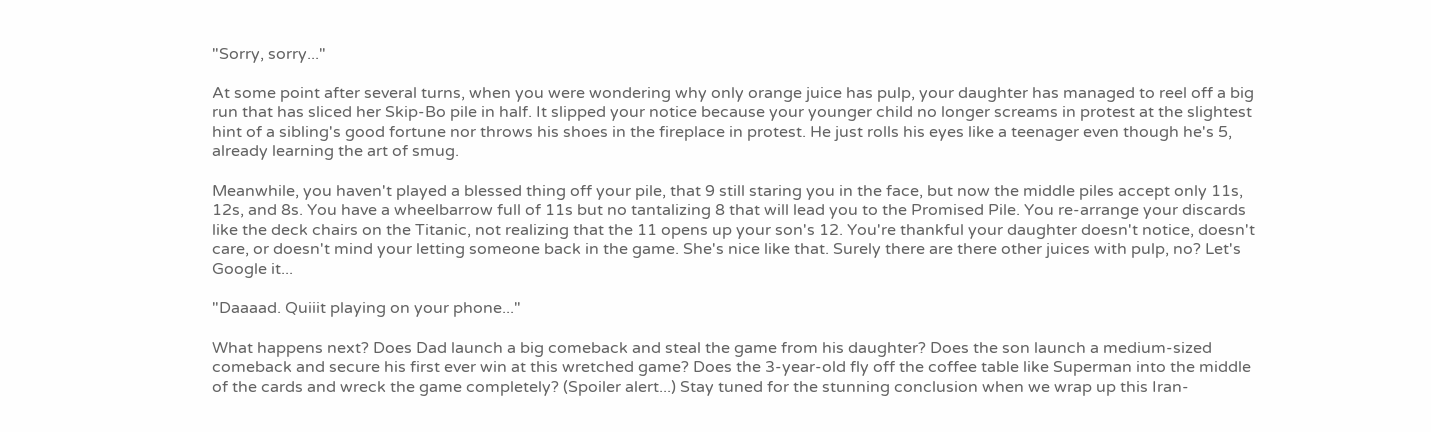"Sorry, sorry..."

At some point after several turns, when you were wondering why only orange juice has pulp, your daughter has managed to reel off a big run that has sliced her Skip-Bo pile in half. It slipped your notice because your younger child no longer screams in protest at the slightest hint of a sibling's good fortune nor throws his shoes in the fireplace in protest. He just rolls his eyes like a teenager even though he's 5, already learning the art of smug.

Meanwhile, you haven't played a blessed thing off your pile, that 9 still staring you in the face, but now the middle piles accept only 11s, 12s, and 8s. You have a wheelbarrow full of 11s but no tantalizing 8 that will lead you to the Promised Pile. You re-arrange your discards like the deck chairs on the Titanic, not realizing that the 11 opens up your son's 12. You're thankful your daughter doesn't notice, doesn't care, or doesn't mind your letting someone back in the game. She's nice like that. Surely there are there other juices with pulp, no? Let's Google it...

"Daaaad. Quiiit playing on your phone..."

What happens next? Does Dad launch a big comeback and steal the game from his daughter? Does the son launch a medium-sized comeback and secure his first ever win at this wretched game? Does the 3-year-old fly off the coffee table like Superman into the middle of the cards and wreck the game completely? (Spoiler alert...) Stay tuned for the stunning conclusion when we wrap up this Iran-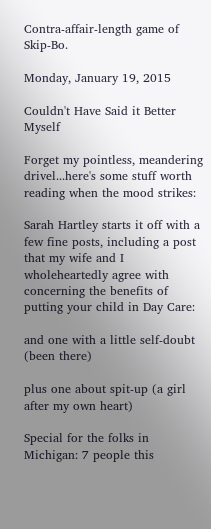Contra-affair-length game of Skip-Bo.

Monday, January 19, 2015

Couldn't Have Said it Better Myself

Forget my pointless, meandering drivel...here's some stuff worth reading when the mood strikes:

Sarah Hartley starts it off with a few fine posts, including a post that my wife and I wholeheartedly agree with concerning the benefits of putting your child in Day Care:

and one with a little self-doubt (been there)

plus one about spit-up (a girl after my own heart)

Special for the folks in Michigan: 7 people this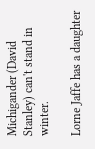Michigander (David Stanley) can't stand in winter.

Lorne Jaffe has a daughter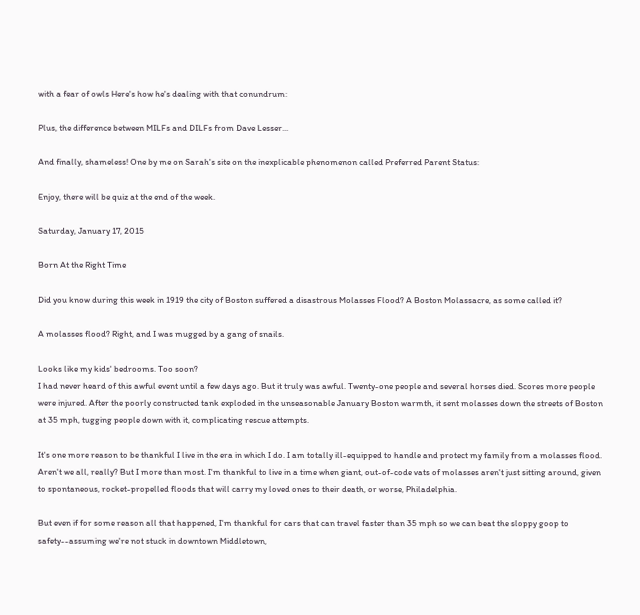with a fear of owls Here's how he's dealing with that conundrum:

Plus, the difference between MILFs and DILFs from Dave Lesser...

And finally, shameless! One by me on Sarah's site on the inexplicable phenomenon called Preferred Parent Status:

Enjoy, there will be quiz at the end of the week.

Saturday, January 17, 2015

Born At the Right Time

Did you know during this week in 1919 the city of Boston suffered a disastrous Molasses Flood? A Boston Molassacre, as some called it?

A molasses flood? Right, and I was mugged by a gang of snails.

Looks like my kids' bedrooms. Too soon?
I had never heard of this awful event until a few days ago. But it truly was awful. Twenty-one people and several horses died. Scores more people were injured. After the poorly constructed tank exploded in the unseasonable January Boston warmth, it sent molasses down the streets of Boston at 35 mph, tugging people down with it, complicating rescue attempts.

It's one more reason to be thankful I live in the era in which I do. I am totally ill-equipped to handle and protect my family from a molasses flood. Aren't we all, really? But I more than most. I'm thankful to live in a time when giant, out-of-code vats of molasses aren't just sitting around, given to spontaneous, rocket-propelled floods that will carry my loved ones to their death, or worse, Philadelphia.

But even if for some reason all that happened, I'm thankful for cars that can travel faster than 35 mph so we can beat the sloppy goop to safety--assuming we're not stuck in downtown Middletown,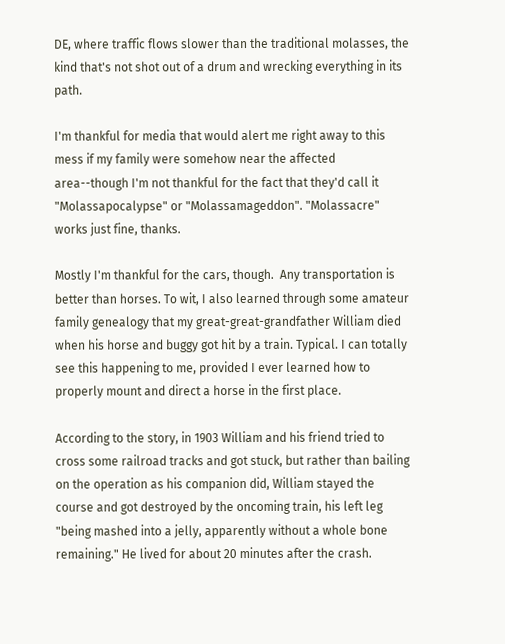DE, where traffic flows slower than the traditional molasses, the kind that's not shot out of a drum and wrecking everything in its path.

I'm thankful for media that would alert me right away to this mess if my family were somehow near the affected area--though I'm not thankful for the fact that they'd call it "Molassapocalypse" or "Molassamageddon". "Molassacre" works just fine, thanks.

Mostly I'm thankful for the cars, though.  Any transportation is better than horses. To wit, I also learned through some amateur family genealogy that my great-great-grandfather William died when his horse and buggy got hit by a train. Typical. I can totally see this happening to me, provided I ever learned how to properly mount and direct a horse in the first place.

According to the story, in 1903 William and his friend tried to cross some railroad tracks and got stuck, but rather than bailing on the operation as his companion did, William stayed the course and got destroyed by the oncoming train, his left leg "being mashed into a jelly, apparently without a whole bone remaining." He lived for about 20 minutes after the crash.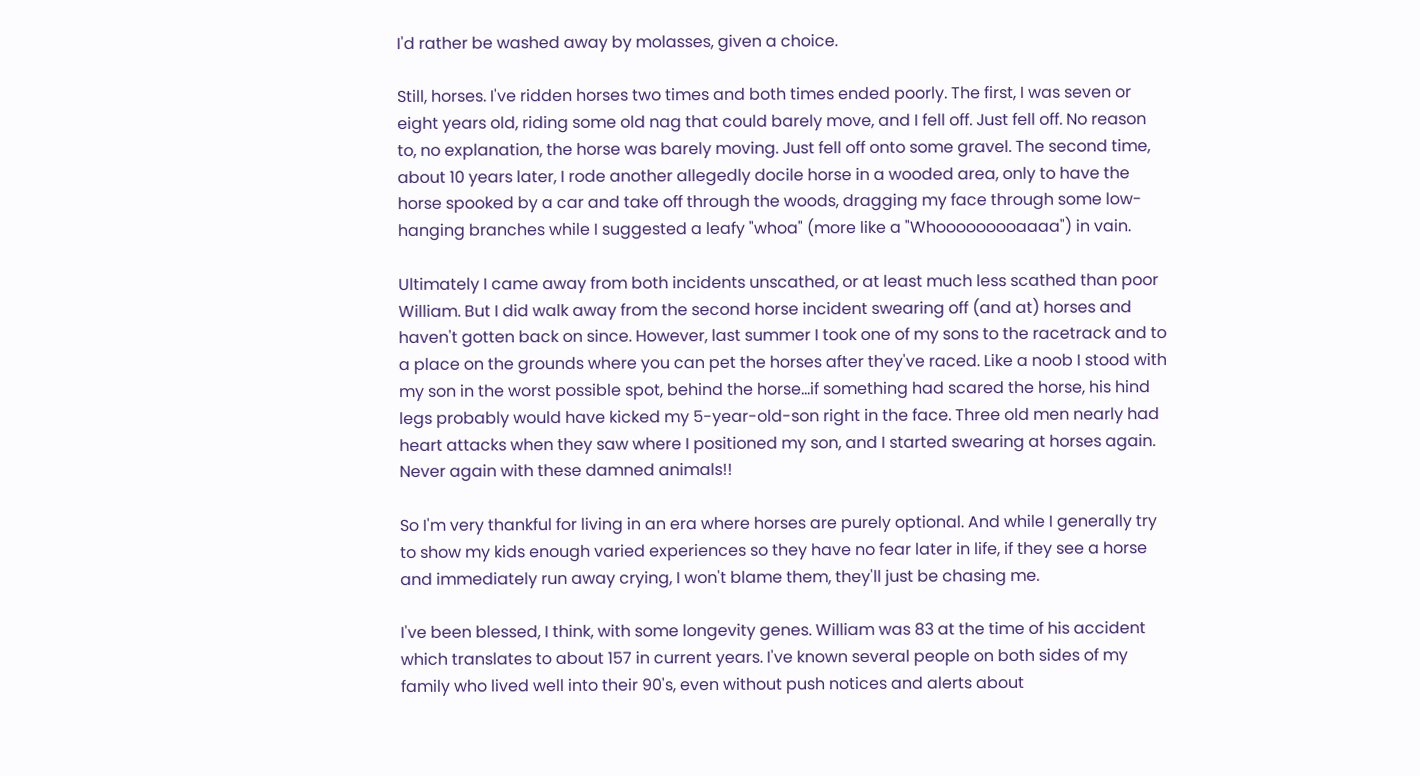I'd rather be washed away by molasses, given a choice.

Still, horses. I've ridden horses two times and both times ended poorly. The first, I was seven or eight years old, riding some old nag that could barely move, and I fell off. Just fell off. No reason to, no explanation, the horse was barely moving. Just fell off onto some gravel. The second time, about 10 years later, I rode another allegedly docile horse in a wooded area, only to have the horse spooked by a car and take off through the woods, dragging my face through some low-hanging branches while I suggested a leafy "whoa" (more like a "Whooooooooaaaa") in vain.

Ultimately I came away from both incidents unscathed, or at least much less scathed than poor William. But I did walk away from the second horse incident swearing off (and at) horses and haven't gotten back on since. However, last summer I took one of my sons to the racetrack and to a place on the grounds where you can pet the horses after they've raced. Like a noob I stood with my son in the worst possible spot, behind the horse...if something had scared the horse, his hind legs probably would have kicked my 5-year-old-son right in the face. Three old men nearly had heart attacks when they saw where I positioned my son, and I started swearing at horses again. Never again with these damned animals!!

So I'm very thankful for living in an era where horses are purely optional. And while I generally try to show my kids enough varied experiences so they have no fear later in life, if they see a horse and immediately run away crying, I won't blame them, they'll just be chasing me.

I've been blessed, I think, with some longevity genes. William was 83 at the time of his accident which translates to about 157 in current years. I've known several people on both sides of my family who lived well into their 90's, even without push notices and alerts about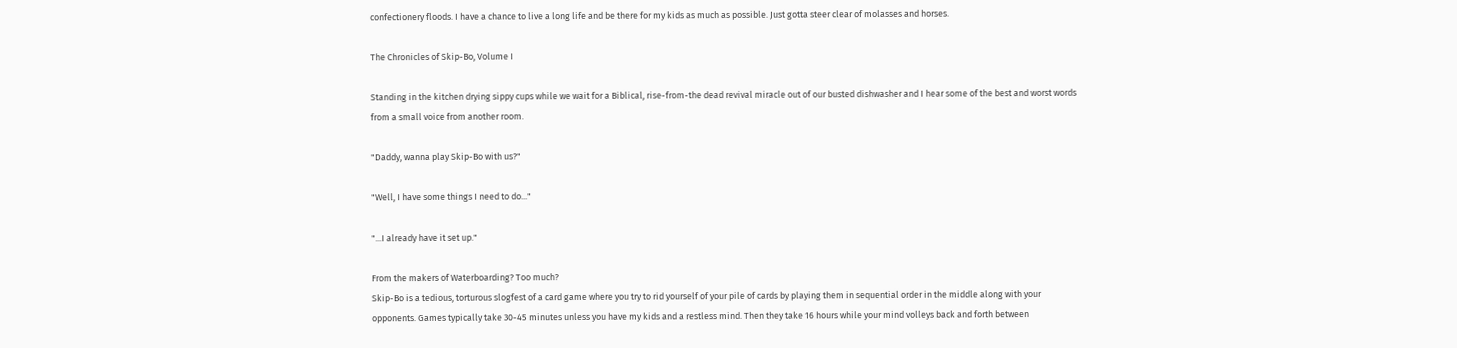confectionery floods. I have a chance to live a long life and be there for my kids as much as possible. Just gotta steer clear of molasses and horses.

The Chronicles of Skip-Bo, Volume I

Standing in the kitchen drying sippy cups while we wait for a Biblical, rise-from-the dead revival miracle out of our busted dishwasher and I hear some of the best and worst words from a small voice from another room.

"Daddy, wanna play Skip-Bo with us?"

"Well, I have some things I need to do..."

"...I already have it set up."

From the makers of Waterboarding? Too much?
Skip-Bo is a tedious, torturous slogfest of a card game where you try to rid yourself of your pile of cards by playing them in sequential order in the middle along with your opponents. Games typically take 30-45 minutes unless you have my kids and a restless mind. Then they take 16 hours while your mind volleys back and forth between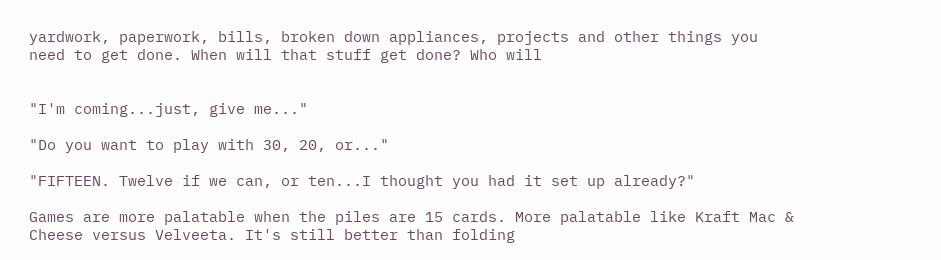yardwork, paperwork, bills, broken down appliances, projects and other things you need to get done. When will that stuff get done? Who will


"I'm coming...just, give me..."

"Do you want to play with 30, 20, or..."

"FIFTEEN. Twelve if we can, or ten...I thought you had it set up already?"

Games are more palatable when the piles are 15 cards. More palatable like Kraft Mac & Cheese versus Velveeta. It's still better than folding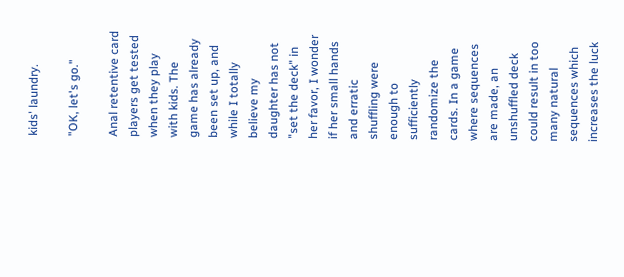kids' laundry.

"OK, let's go."

Anal retentive card players get tested when they play with kids. The game has already been set up, and while I totally believe my daughter has not "set the deck" in her favor, I wonder if her small hands and erratic shuffling were enough to sufficiently randomize the cards. In a game where sequences are made, an unshuffled deck could result in too many natural sequences which increases the luck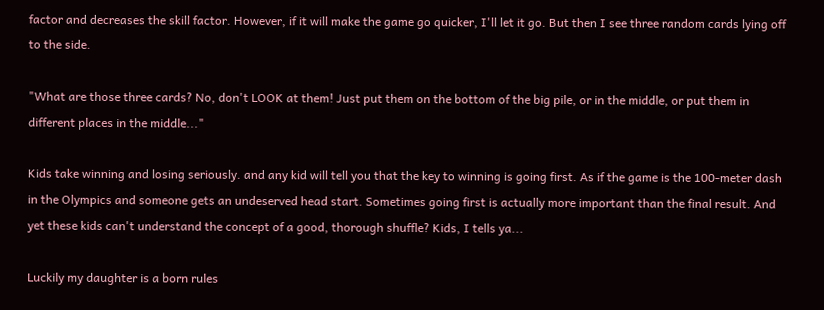factor and decreases the skill factor. However, if it will make the game go quicker, I'll let it go. But then I see three random cards lying off to the side.

"What are those three cards? No, don't LOOK at them! Just put them on the bottom of the big pile, or in the middle, or put them in different places in the middle..."

Kids take winning and losing seriously. and any kid will tell you that the key to winning is going first. As if the game is the 100-meter dash in the Olympics and someone gets an undeserved head start. Sometimes going first is actually more important than the final result. And yet these kids can't understand the concept of a good, thorough shuffle? Kids, I tells ya...

Luckily my daughter is a born rules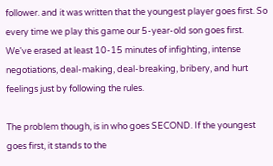follower. and it was written that the youngest player goes first. So every time we play this game our 5-year-old son goes first. We've erased at least 10-15 minutes of infighting, intense negotiations, deal-making, deal-breaking, bribery, and hurt feelings just by following the rules.

The problem though, is in who goes SECOND. If the youngest goes first, it stands to the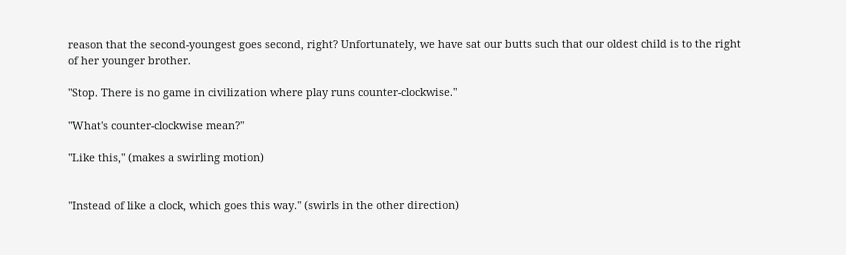reason that the second-youngest goes second, right? Unfortunately, we have sat our butts such that our oldest child is to the right of her younger brother.

"Stop. There is no game in civilization where play runs counter-clockwise."

"What's counter-clockwise mean?"

"Like this," (makes a swirling motion)


"Instead of like a clock, which goes this way." (swirls in the other direction)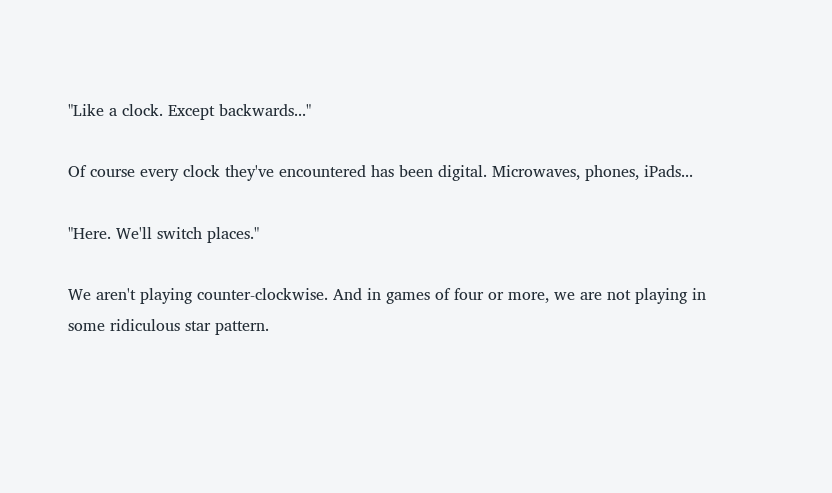"Like a clock. Except backwards..."

Of course every clock they've encountered has been digital. Microwaves, phones, iPads...

"Here. We'll switch places."

We aren't playing counter-clockwise. And in games of four or more, we are not playing in some ridiculous star pattern.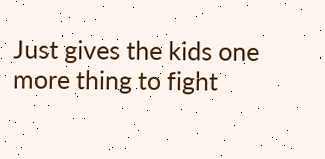Just gives the kids one more thing to fight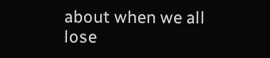about when we all lose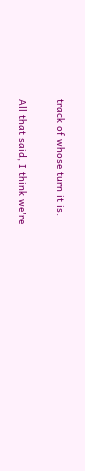track of whose turn it is.

All that said, I think we're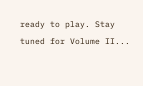ready to play. Stay tuned for Volume II...